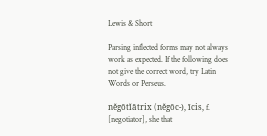Lewis & Short

Parsing inflected forms may not always work as expected. If the following does not give the correct word, try Latin Words or Perseus.

nĕgōtĭātrix (nĕgōc-), īcis, f. [negotiator], she that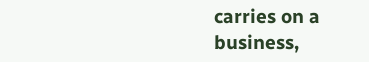carries on a business,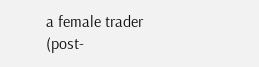a female trader (post-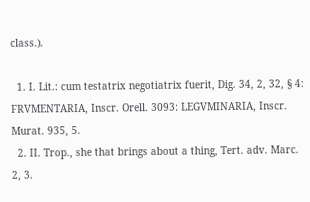class.).

  1. I. Lit.: cum testatrix negotiatrix fuerit, Dig. 34, 2, 32, § 4: FRVMENTARIA, Inscr. Orell. 3093: LEGVMINARIA, Inscr. Murat. 935, 5.
  2. II. Trop., she that brings about a thing, Tert. adv. Marc. 2, 3.